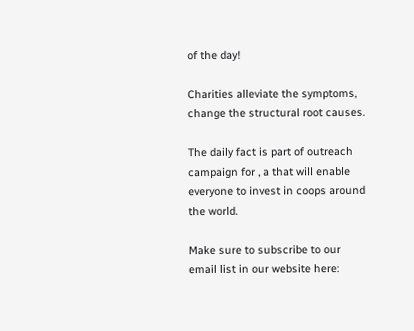of the day!

Charities alleviate the symptoms, change the structural root causes.

The daily fact is part of outreach campaign for , a that will enable everyone to invest in coops around the world.

Make sure to subscribe to our email list in our website here: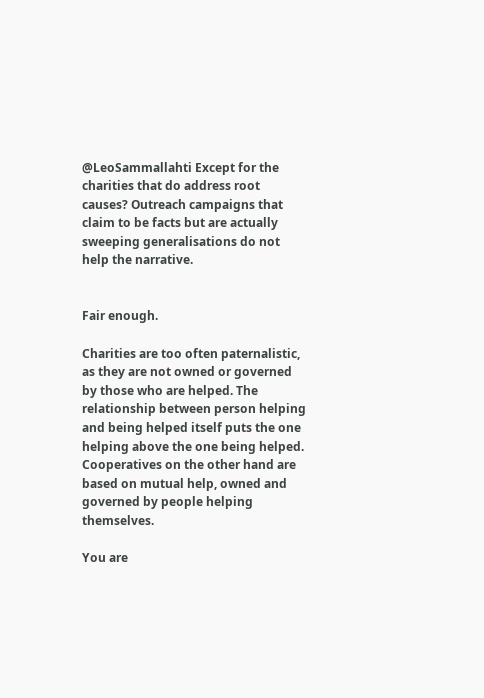@LeoSammallahti Except for the charities that do address root causes? Outreach campaigns that claim to be facts but are actually sweeping generalisations do not help the narrative.


Fair enough.

Charities are too often paternalistic, as they are not owned or governed by those who are helped. The relationship between person helping and being helped itself puts the one helping above the one being helped. Cooperatives on the other hand are based on mutual help, owned and governed by people helping themselves.

You are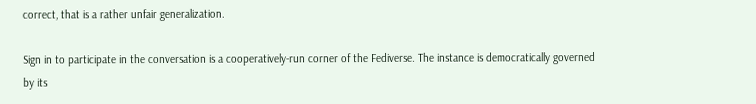correct, that is a rather unfair generalization.

Sign in to participate in the conversation is a cooperatively-run corner of the Fediverse. The instance is democratically governed by its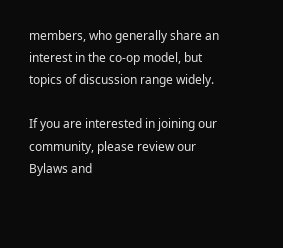members, who generally share an interest in the co-op model, but topics of discussion range widely.

If you are interested in joining our community, please review our Bylaws and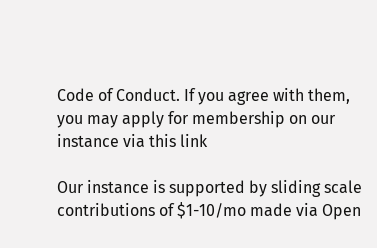Code of Conduct. If you agree with them, you may apply for membership on our instance via this link

Our instance is supported by sliding scale contributions of $1-10/mo made via Open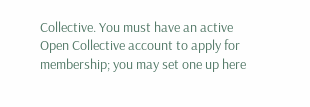Collective. You must have an active Open Collective account to apply for membership; you may set one up here